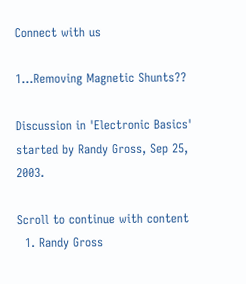Connect with us

1...Removing Magnetic Shunts??

Discussion in 'Electronic Basics' started by Randy Gross, Sep 25, 2003.

Scroll to continue with content
  1. Randy Gross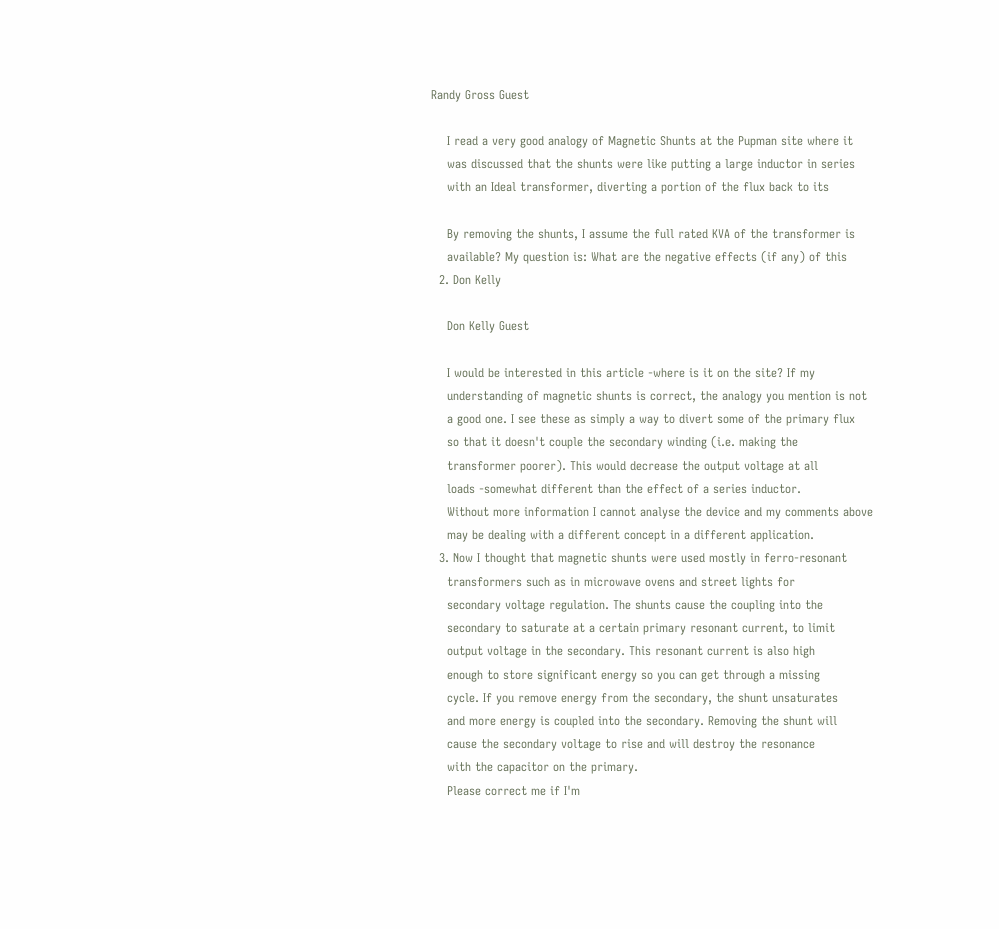Randy Gross Guest

    I read a very good analogy of Magnetic Shunts at the Pupman site where it
    was discussed that the shunts were like putting a large inductor in series
    with an Ideal transformer, diverting a portion of the flux back to its

    By removing the shunts, I assume the full rated KVA of the transformer is
    available? My question is: What are the negative effects (if any) of this
  2. Don Kelly

    Don Kelly Guest

    I would be interested in this article -where is it on the site? If my
    understanding of magnetic shunts is correct, the analogy you mention is not
    a good one. I see these as simply a way to divert some of the primary flux
    so that it doesn't couple the secondary winding (i.e. making the
    transformer poorer). This would decrease the output voltage at all
    loads -somewhat different than the effect of a series inductor.
    Without more information I cannot analyse the device and my comments above
    may be dealing with a different concept in a different application.
  3. Now I thought that magnetic shunts were used mostly in ferro-resonant
    transformers such as in microwave ovens and street lights for
    secondary voltage regulation. The shunts cause the coupling into the
    secondary to saturate at a certain primary resonant current, to limit
    output voltage in the secondary. This resonant current is also high
    enough to store significant energy so you can get through a missing
    cycle. If you remove energy from the secondary, the shunt unsaturates
    and more energy is coupled into the secondary. Removing the shunt will
    cause the secondary voltage to rise and will destroy the resonance
    with the capacitor on the primary.
    Please correct me if I'm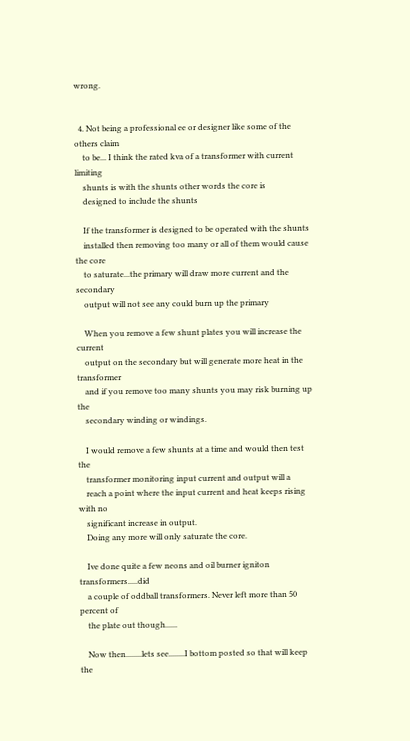wrong.


  4. Not being a professional ee or designer like some of the others claim
    to be... I think the rated kva of a transformer with current limiting
    shunts is with the shunts other words the core is
    designed to include the shunts

    If the transformer is designed to be operated with the shunts
    installed then removing too many or all of them would cause the core
    to saturate...the primary will draw more current and the secondary
    output will not see any could burn up the primary

    When you remove a few shunt plates you will increase the current
    output on the secondary but will generate more heat in the transformer
    and if you remove too many shunts you may risk burning up the
    secondary winding or windings.

    I would remove a few shunts at a time and would then test the
    transformer monitoring input current and output will a
    reach a point where the input current and heat keeps rising with no
    significant increase in output.
    Doing any more will only saturate the core.

    Ive done quite a few neons and oil burner igniton transformers.....did
    a couple of oddball transformers. Never left more than 50 percent of
    the plate out though......

    Now then........lets see........I bottom posted so that will keep the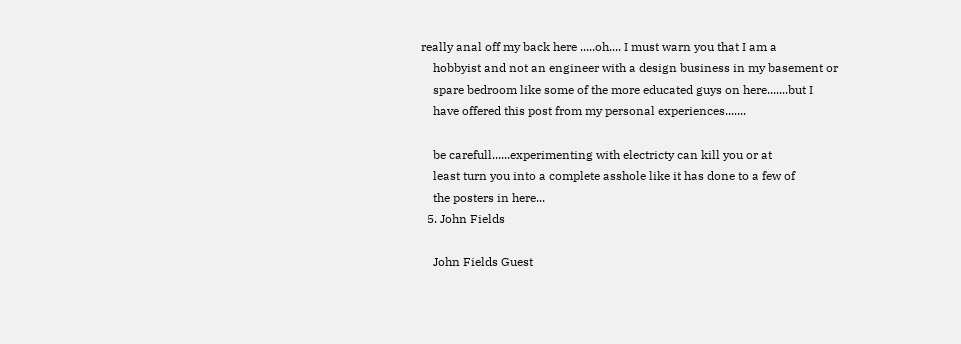really anal off my back here .....oh.... I must warn you that I am a
    hobbyist and not an engineer with a design business in my basement or
    spare bedroom like some of the more educated guys on here.......but I
    have offered this post from my personal experiences.......

    be carefull......experimenting with electricty can kill you or at
    least turn you into a complete asshole like it has done to a few of
    the posters in here...
  5. John Fields

    John Fields Guest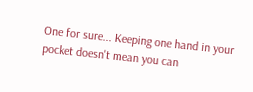One for sure... Keeping one hand in your pocket doesn't mean you can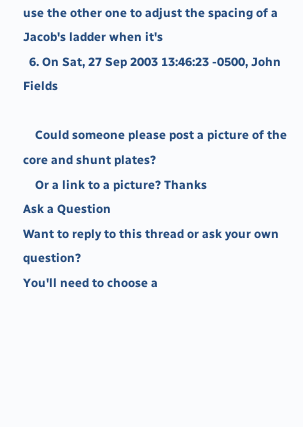use the other one to adjust the spacing of a Jacob's ladder when it's
  6. On Sat, 27 Sep 2003 13:46:23 -0500, John Fields

    Could someone please post a picture of the core and shunt plates?
    Or a link to a picture? Thanks
Ask a Question
Want to reply to this thread or ask your own question?
You'll need to choose a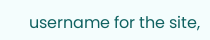username for the site,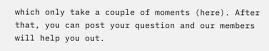which only take a couple of moments (here). After that, you can post your question and our members will help you out.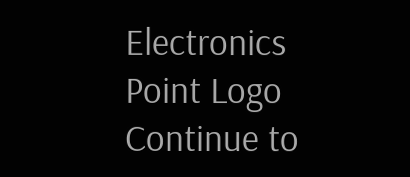Electronics Point Logo
Continue to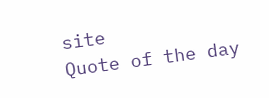site
Quote of the day